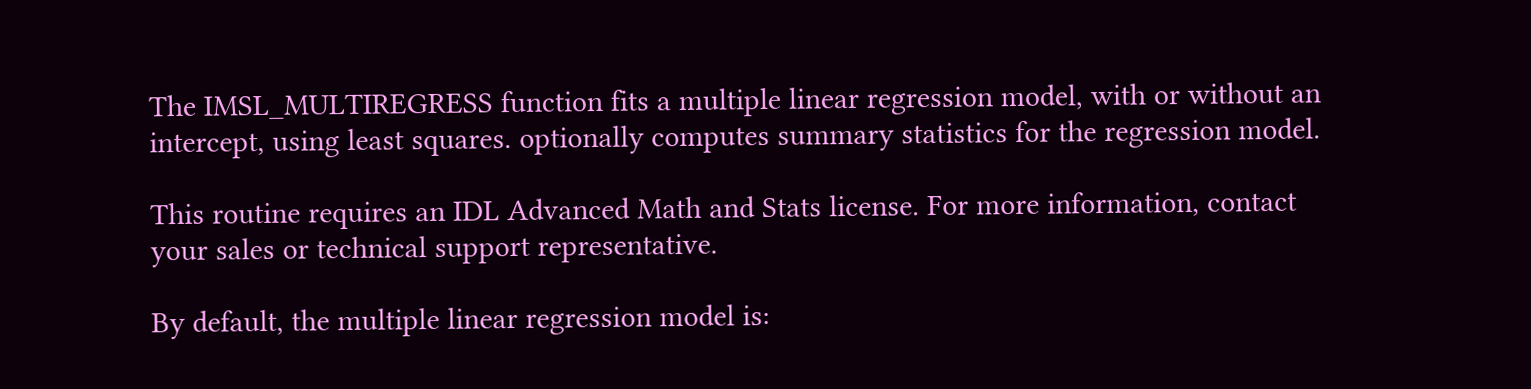The IMSL_MULTIREGRESS function fits a multiple linear regression model, with or without an intercept, using least squares. optionally computes summary statistics for the regression model.

This routine requires an IDL Advanced Math and Stats license. For more information, contact your sales or technical support representative.

By default, the multiple linear regression model is: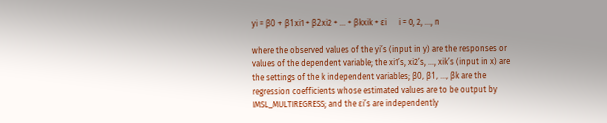yi = β0 + β1xi1 + β2xi2 + ... + βkxik + εi      i = 0, 2, ..., n

where the observed values of the yi’s (input in y) are the responses or values of the dependent variable; the xi1’s, xi2’s, ..., xik’s (input in x) are the settings of the k independent variables; β0, β1, ..., βk are the regression coefficients whose estimated values are to be output by IMSL_MULTIREGRESS; and the εi’s are independently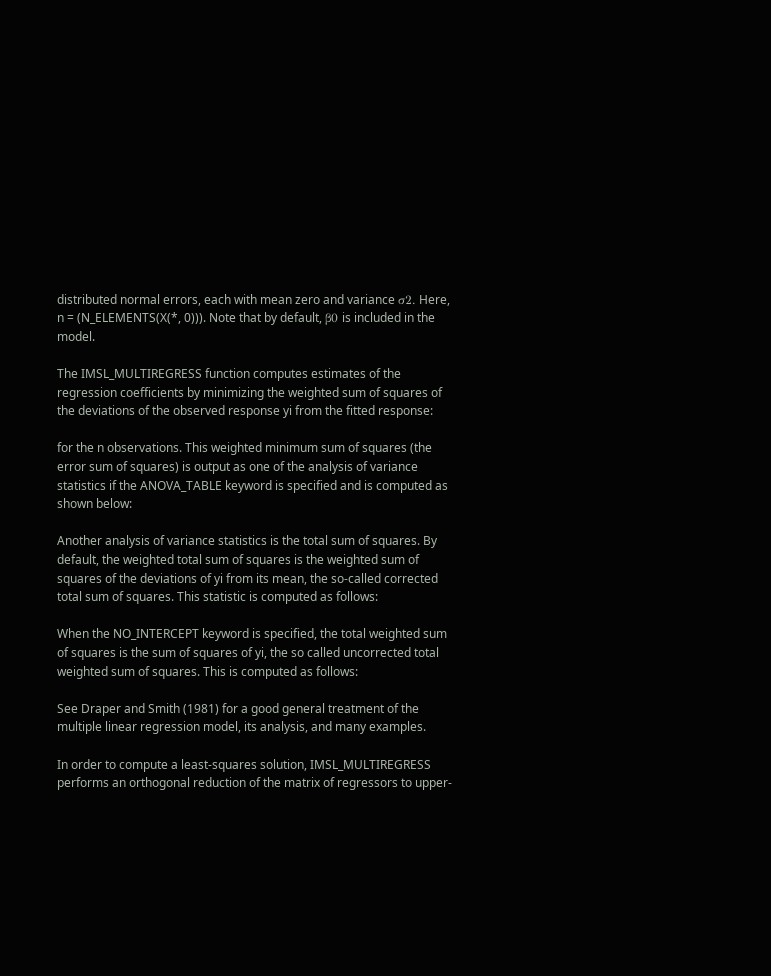distributed normal errors, each with mean zero and variance σ2. Here, n = (N_ELEMENTS(X(*, 0))). Note that by default, β0 is included in the model.

The IMSL_MULTIREGRESS function computes estimates of the regression coefficients by minimizing the weighted sum of squares of the deviations of the observed response yi from the fitted response:

for the n observations. This weighted minimum sum of squares (the error sum of squares) is output as one of the analysis of variance statistics if the ANOVA_TABLE keyword is specified and is computed as shown below:

Another analysis of variance statistics is the total sum of squares. By default, the weighted total sum of squares is the weighted sum of squares of the deviations of yi from its mean, the so-called corrected total sum of squares. This statistic is computed as follows:

When the NO_INTERCEPT keyword is specified, the total weighted sum of squares is the sum of squares of yi, the so called uncorrected total weighted sum of squares. This is computed as follows:

See Draper and Smith (1981) for a good general treatment of the multiple linear regression model, its analysis, and many examples.

In order to compute a least-squares solution, IMSL_MULTIREGRESS performs an orthogonal reduction of the matrix of regressors to upper-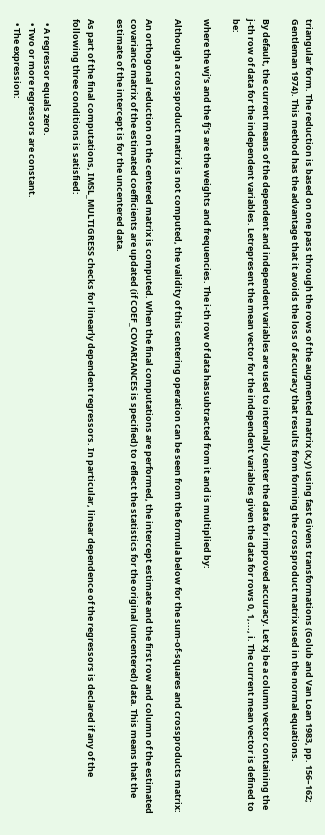triangular form. The reduction is based on one pass through the rows of the augmented matrix (x,y) using fast Givens transformations (Golub and Van Loan 1983, pp. 156–162; Gentleman 1974). This method has the advantage that it avoids the loss of accuracy that results from forming the crossproduct matrix used in the normal equations.

By default, the current means of the dependent and independent variables are used to internally center the data for improved accuracy. Let xj be a column vector containing the j-th row of data for the independent variables. Letrepresent the mean vector for the independent variables given the data for rows 0, 1,..., i. The current mean vector is defined to be:

where the wj’s and the fj’s are the weights and frequencies. The i-th row of data hassubtracted from it and is multiplied by:

Although a crossproduct matrix is not computed, the validity of this centering operation can be seen from the formula below for the sum-of-squares and crossproducts matrix:

An orthogonal reduction on the centered matrix is computed. When the final computations are performed, the intercept estimate and the first row and column of the estimated covariance matrix of the estimated coefficients are updated (if COEF_COVARIANCES is specified) to reflect the statistics for the original (uncentered) data. This means that the estimate of the intercept is for the uncentered data.

As part of the final computations, IMSL_MULTIGRESS checks for linearly dependent regressors. In particular, linear dependence of the regressors is declared if any of the following three conditions is satisfied:

  • A regressor equals zero.
  • Two or more regressors are constant.
  • The expression: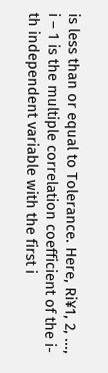is less than or equal to Tolerance. Here, Ri¥1, 2, ..., i – 1 is the multiple correlation coefficient of the i-th independent variable with the first i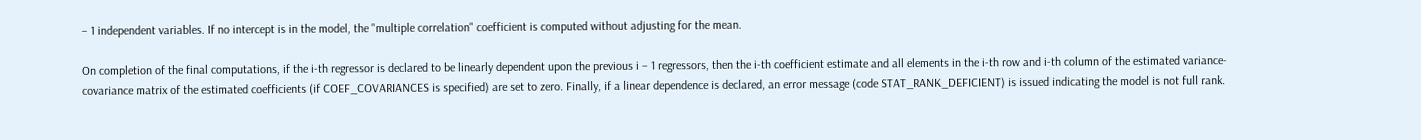– 1 independent variables. If no intercept is in the model, the "multiple correlation" coefficient is computed without adjusting for the mean.

On completion of the final computations, if the i-th regressor is declared to be linearly dependent upon the previous i – 1 regressors, then the i-th coefficient estimate and all elements in the i-th row and i-th column of the estimated variance- covariance matrix of the estimated coefficients (if COEF_COVARIANCES is specified) are set to zero. Finally, if a linear dependence is declared, an error message (code STAT_RANK_DEFICIENT) is issued indicating the model is not full rank.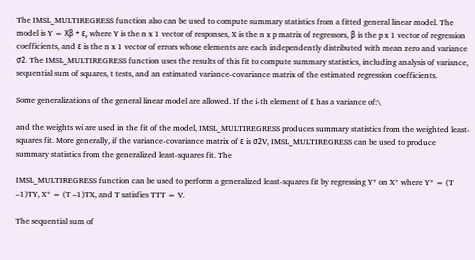The IMSL_MULTIREGRESS function also can be used to compute summary statistics from a fitted general linear model. The model is Y = Xβ + ε, where Y is the n x 1 vector of responses, X is the n x p matrix of regressors, β is the p x 1 vector of regression coefficients, and ε is the n x 1 vector of errors whose elements are each independently distributed with mean zero and variance σ2. The IMSL_MULTIREGRESS function uses the results of this fit to compute summary statistics, including analysis of variance, sequential sum of squares, t tests, and an estimated variance-covariance matrix of the estimated regression coefficients.

Some generalizations of the general linear model are allowed. If the i-th element of ε has a variance of:\

and the weights wi are used in the fit of the model, IMSL_MULTIREGRESS produces summary statistics from the weighted least-squares fit. More generally, if the variance-covariance matrix of ε is σ2V, IMSL_MULTIREGRESS can be used to produce summary statistics from the generalized least-squares fit. The

IMSL_MULTIREGRESS function can be used to perform a generalized least-squares fit by regressing Y* on X* where Y* = (T –1)TY, X* = (T –1)TX, and T satisfies TTT = V.

The sequential sum of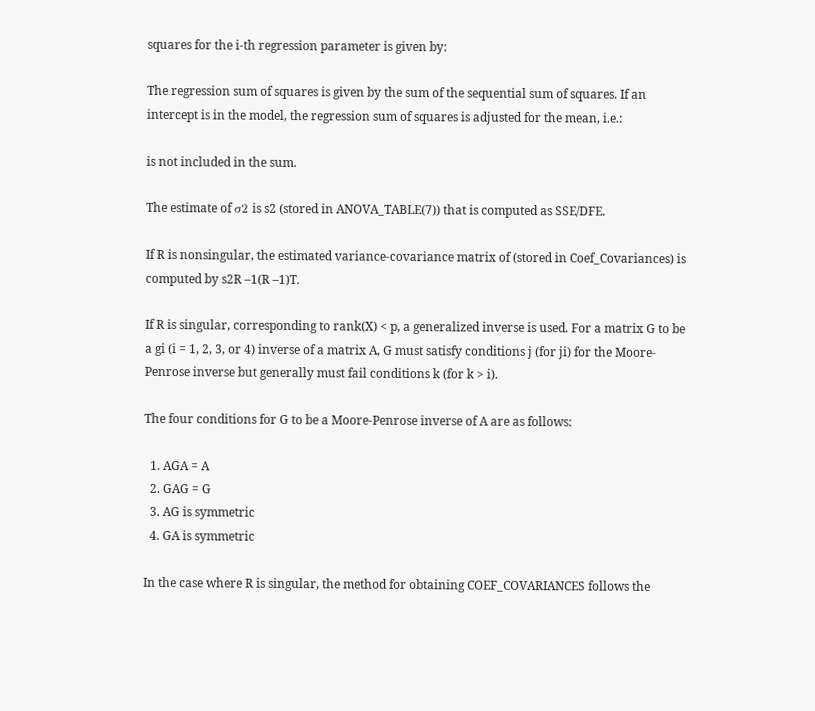squares for the i-th regression parameter is given by:

The regression sum of squares is given by the sum of the sequential sum of squares. If an intercept is in the model, the regression sum of squares is adjusted for the mean, i.e.:

is not included in the sum.

The estimate of σ2 is s2 (stored in ANOVA_TABLE(7)) that is computed as SSE/DFE.

If R is nonsingular, the estimated variance-covariance matrix of (stored in Coef_Covariances) is computed by s2R –1(R –1)T.

If R is singular, corresponding to rank(X) < p, a generalized inverse is used. For a matrix G to be a gi (i = 1, 2, 3, or 4) inverse of a matrix A, G must satisfy conditions j (for ji) for the Moore-Penrose inverse but generally must fail conditions k (for k > i).

The four conditions for G to be a Moore-Penrose inverse of A are as follows:

  1. AGA = A
  2. GAG = G
  3. AG is symmetric
  4. GA is symmetric

In the case where R is singular, the method for obtaining COEF_COVARIANCES follows the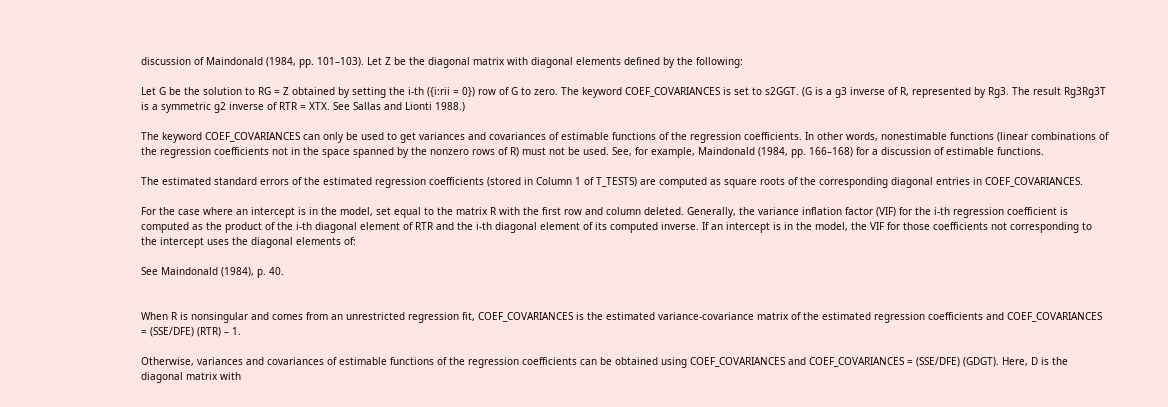discussion of Maindonald (1984, pp. 101–103). Let Z be the diagonal matrix with diagonal elements defined by the following:

Let G be the solution to RG = Z obtained by setting the i-th ({i:rii = 0}) row of G to zero. The keyword COEF_COVARIANCES is set to s2GGT. (G is a g3 inverse of R, represented by Rg3. The result Rg3Rg3T is a symmetric g2 inverse of RTR = XTX. See Sallas and Lionti 1988.)

The keyword COEF_COVARIANCES can only be used to get variances and covariances of estimable functions of the regression coefficients. In other words, nonestimable functions (linear combinations of the regression coefficients not in the space spanned by the nonzero rows of R) must not be used. See, for example, Maindonald (1984, pp. 166–168) for a discussion of estimable functions.

The estimated standard errors of the estimated regression coefficients (stored in Column 1 of T_TESTS) are computed as square roots of the corresponding diagonal entries in COEF_COVARIANCES.

For the case where an intercept is in the model, set equal to the matrix R with the first row and column deleted. Generally, the variance inflation factor (VIF) for the i-th regression coefficient is computed as the product of the i-th diagonal element of RTR and the i-th diagonal element of its computed inverse. If an intercept is in the model, the VIF for those coefficients not corresponding to the intercept uses the diagonal elements of:

See Maindonald (1984), p. 40.


When R is nonsingular and comes from an unrestricted regression fit, COEF_COVARIANCES is the estimated variance-covariance matrix of the estimated regression coefficients and COEF_COVARIANCES = (SSE/DFE) (RTR) – 1.

Otherwise, variances and covariances of estimable functions of the regression coefficients can be obtained using COEF_COVARIANCES and COEF_COVARIANCES = (SSE/DFE) (GDGT). Here, D is the diagonal matrix with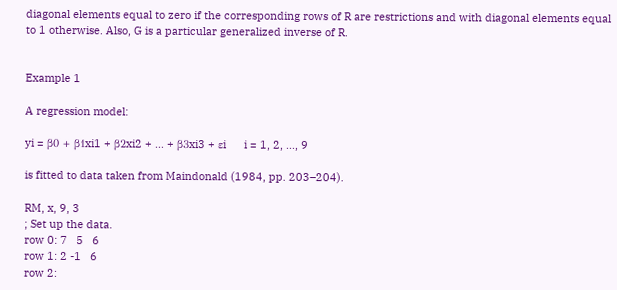diagonal elements equal to zero if the corresponding rows of R are restrictions and with diagonal elements equal to 1 otherwise. Also, G is a particular generalized inverse of R.


Example 1

A regression model:

yi = β0 + β1xi1 + β2xi2 + ... + β3xi3 + εi      i = 1, 2, ..., 9

is fitted to data taken from Maindonald (1984, pp. 203–204).

RM, x, 9, 3
; Set up the data.
row 0: 7   5   6
row 1: 2 -1   6
row 2: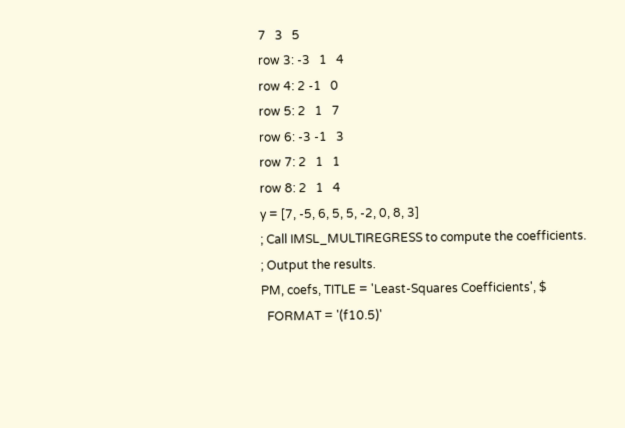7   3   5
row 3: -3   1   4
row 4: 2 -1   0
row 5: 2   1   7
row 6: -3 -1   3
row 7: 2   1   1
row 8: 2   1   4
y = [7, -5, 6, 5, 5, -2, 0, 8, 3]
; Call IMSL_MULTIREGRESS to compute the coefficients.
; Output the results.
PM, coefs, TITLE = 'Least-Squares Coefficients', $
  FORMAT = '(f10.5)'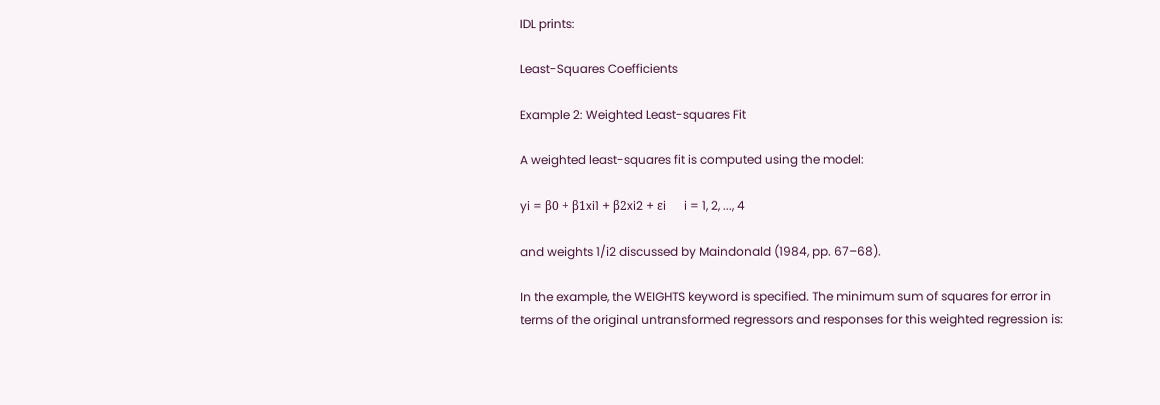IDL prints:

Least-Squares Coefficients

Example 2: Weighted Least-squares Fit

A weighted least-squares fit is computed using the model:

yi = β0 + β1xi1 + β2xi2 + εi      i = 1, 2, ..., 4

and weights 1/i2 discussed by Maindonald (1984, pp. 67–68).

In the example, the WEIGHTS keyword is specified. The minimum sum of squares for error in terms of the original untransformed regressors and responses for this weighted regression is: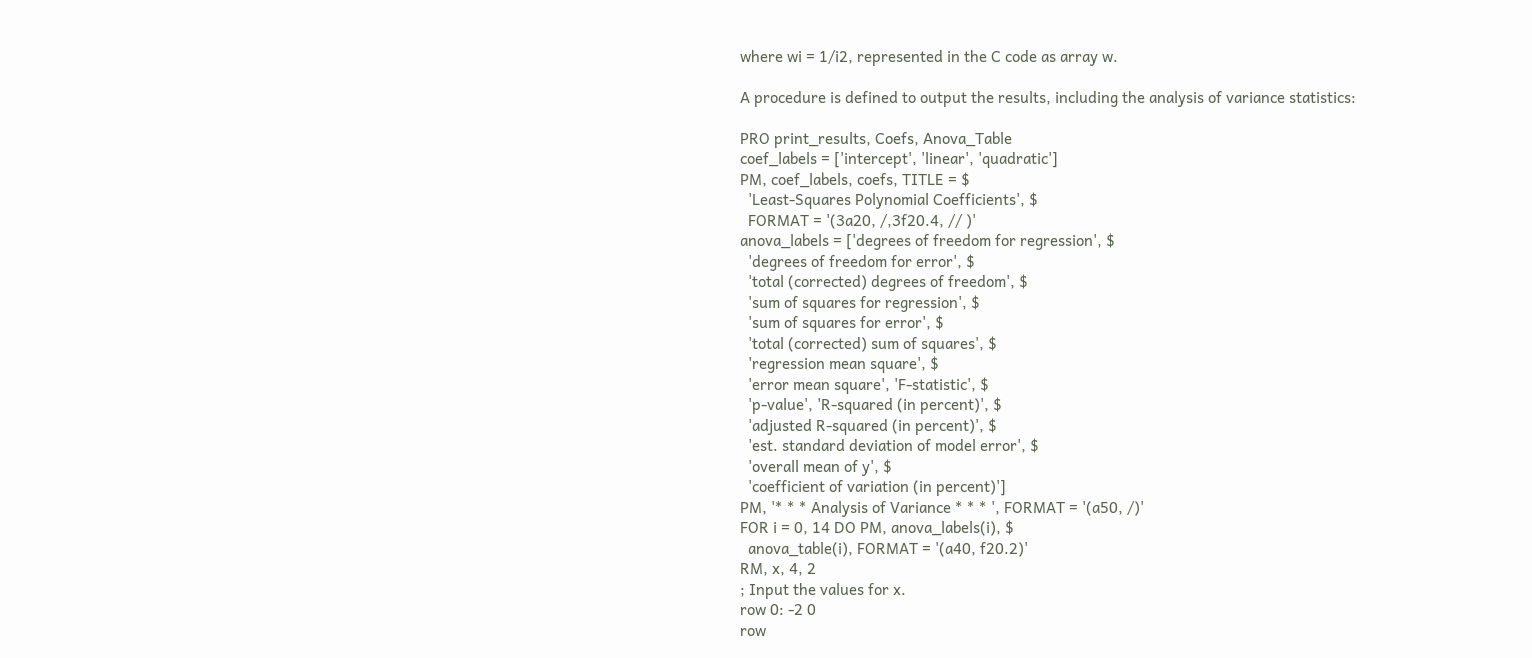where wi = 1/i2, represented in the C code as array w.

A procedure is defined to output the results, including the analysis of variance statistics:

PRO print_results, Coefs, Anova_Table
coef_labels = ['intercept', 'linear', 'quadratic']
PM, coef_labels, coefs, TITLE = $
  'Least-Squares Polynomial Coefficients', $
  FORMAT = '(3a20, /,3f20.4, // )'
anova_labels = ['degrees of freedom for regression', $
  'degrees of freedom for error', $
  'total (corrected) degrees of freedom', $
  'sum of squares for regression', $
  'sum of squares for error', $
  'total (corrected) sum of squares', $
  'regression mean square', $
  'error mean square', 'F-statistic', $
  'p-value', 'R-squared (in percent)', $
  'adjusted R-squared (in percent)', $
  'est. standard deviation of model error', $
  'overall mean of y', $
  'coefficient of variation (in percent)']
PM, '* * * Analysis of Variance * * * ', FORMAT = '(a50, /)'
FOR i = 0, 14 DO PM, anova_labels(i), $
  anova_table(i), FORMAT = '(a40, f20.2)'
RM, x, 4, 2
; Input the values for x.
row 0: -2 0
row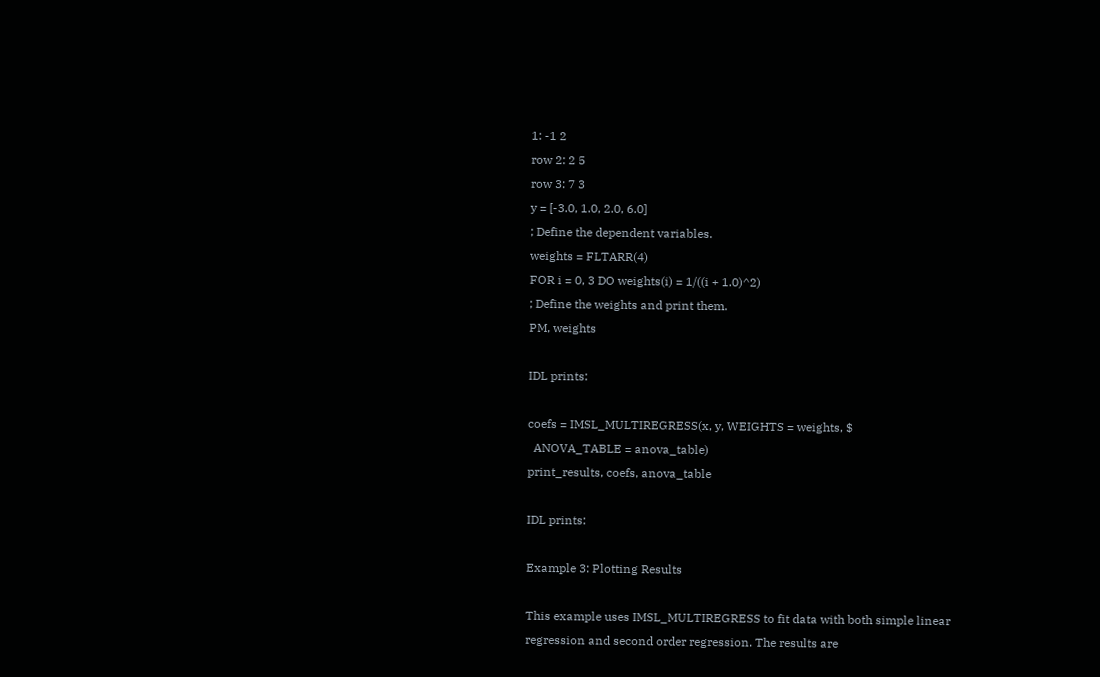1: -1 2
row 2: 2 5
row 3: 7 3
y = [-3.0, 1.0, 2.0, 6.0]
; Define the dependent variables.
weights = FLTARR(4)
FOR i = 0, 3 DO weights(i) = 1/((i + 1.0)^2)
; Define the weights and print them.
PM, weights

IDL prints:

coefs = IMSL_MULTIREGRESS(x, y, WEIGHTS = weights, $
  ANOVA_TABLE = anova_table)
print_results, coefs, anova_table

IDL prints:

Example 3: Plotting Results

This example uses IMSL_MULTIREGRESS to fit data with both simple linear regression and second order regression. The results are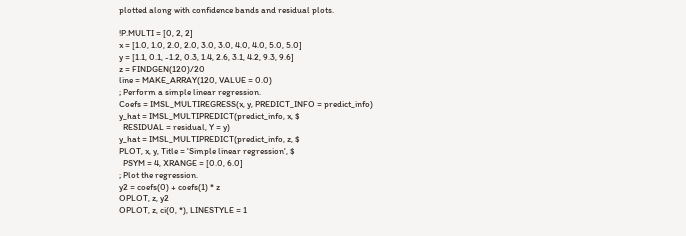plotted along with confidence bands and residual plots.

!P.MULTI = [0, 2, 2]
x = [1.0, 1.0, 2.0, 2.0, 3.0, 3.0, 4.0, 4.0, 5.0, 5.0]
y = [1.1, 0.1, -1.2, 0.3, 1.4, 2.6, 3.1, 4.2, 9.3, 9.6]
z = FINDGEN(120)/20
line = MAKE_ARRAY(120, VALUE = 0.0)
; Perform a simple linear regression.
Coefs = IMSL_MULTIREGRESS(x, y, PREDICT_INFO = predict_info)
y_hat = IMSL_MULTIPREDICT(predict_info, x, $
  RESIDUAL = residual, Y = y)
y_hat = IMSL_MULTIPREDICT(predict_info, z, $
PLOT, x, y, Title = 'Simple linear regression', $
  PSYM = 4, XRANGE = [0.0, 6.0]
; Plot the regression.
y2 = coefs(0) + coefs(1) * z
OPLOT, z, y2
OPLOT, z, ci(0, *), LINESTYLE = 1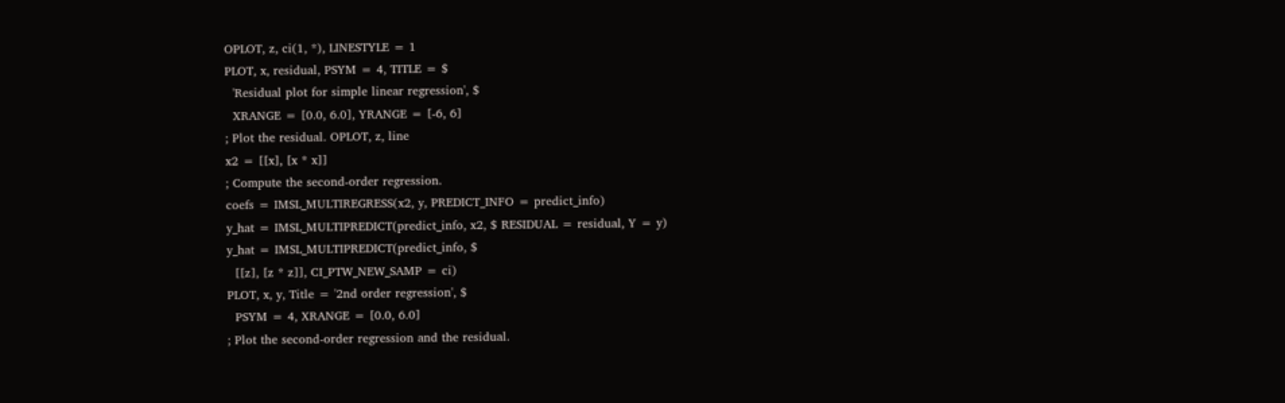OPLOT, z, ci(1, *), LINESTYLE = 1
PLOT, x, residual, PSYM = 4, TITLE = $
  'Residual plot for simple linear regression', $
  XRANGE = [0.0, 6.0], YRANGE = [-6, 6]
; Plot the residual. OPLOT, z, line
x2 = [[x], [x * x]]
; Compute the second-order regression.
coefs = IMSL_MULTIREGRESS(x2, y, PREDICT_INFO = predict_info)
y_hat = IMSL_MULTIPREDICT(predict_info, x2, $ RESIDUAL = residual, Y = y)
y_hat = IMSL_MULTIPREDICT(predict_info, $
  [[z], [z * z]], CI_PTW_NEW_SAMP = ci)
PLOT, x, y, Title = '2nd order regression', $
  PSYM = 4, XRANGE = [0.0, 6.0]
; Plot the second-order regression and the residual.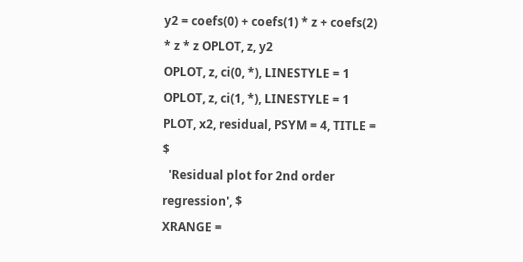y2 = coefs(0) + coefs(1) * z + coefs(2) * z * z OPLOT, z, y2
OPLOT, z, ci(0, *), LINESTYLE = 1
OPLOT, z, ci(1, *), LINESTYLE = 1
PLOT, x2, residual, PSYM = 4, TITLE = $
  'Residual plot for 2nd order regression', $
XRANGE =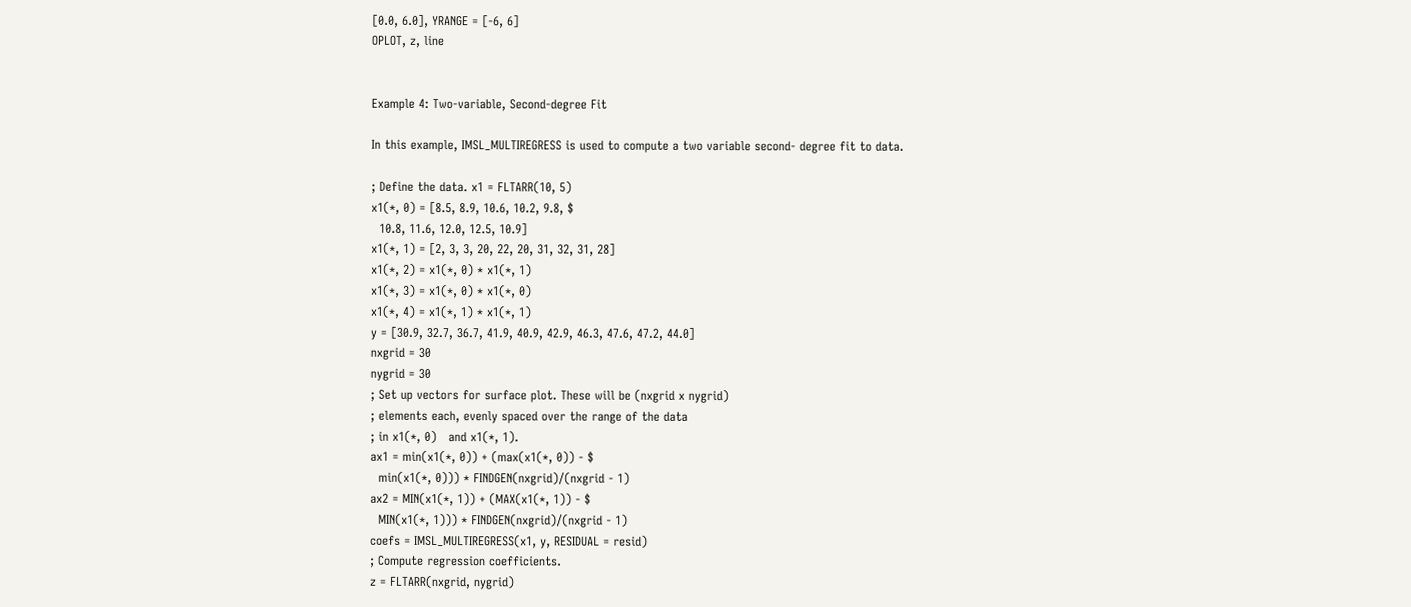[0.0, 6.0], YRANGE = [-6, 6]
OPLOT, z, line


Example 4: Two-variable, Second-degree Fit

In this example, IMSL_MULTIREGRESS is used to compute a two variable second- degree fit to data.

; Define the data. x1 = FLTARR(10, 5)
x1(*, 0) = [8.5, 8.9, 10.6, 10.2, 9.8, $
  10.8, 11.6, 12.0, 12.5, 10.9]
x1(*, 1) = [2, 3, 3, 20, 22, 20, 31, 32, 31, 28]
x1(*, 2) = x1(*, 0) * x1(*, 1)
x1(*, 3) = x1(*, 0) * x1(*, 0)
x1(*, 4) = x1(*, 1) * x1(*, 1)
y = [30.9, 32.7, 36.7, 41.9, 40.9, 42.9, 46.3, 47.6, 47.2, 44.0]
nxgrid = 30
nygrid = 30
; Set up vectors for surface plot. These will be (nxgrid x nygrid)
; elements each, evenly spaced over the range of the data
; in x1(*, 0)   and x1(*, 1).
ax1 = min(x1(*, 0)) + (max(x1(*, 0)) - $
  min(x1(*, 0))) * FINDGEN(nxgrid)/(nxgrid - 1)
ax2 = MIN(x1(*, 1)) + (MAX(x1(*, 1)) - $
  MIN(x1(*, 1))) * FINDGEN(nxgrid)/(nxgrid - 1)
coefs = IMSL_MULTIREGRESS(x1, y, RESIDUAL = resid)
; Compute regression coefficients.
z = FLTARR(nxgrid, nygrid)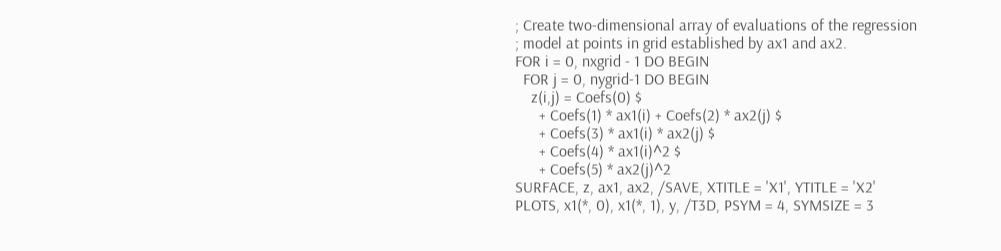; Create two-dimensional array of evaluations of the regression
; model at points in grid established by ax1 and ax2.
FOR i = 0, nxgrid - 1 DO BEGIN
  FOR j = 0, nygrid-1 DO BEGIN
    z(i,j) = Coefs(0) $
      + Coefs(1) * ax1(i) + Coefs(2) * ax2(j) $
      + Coefs(3) * ax1(i) * ax2(j) $
      + Coefs(4) * ax1(i)^2 $
      + Coefs(5) * ax2(j)^2
SURFACE, z, ax1, ax2, /SAVE, XTITLE = 'X1', YTITLE = 'X2'
PLOTS, x1(*, 0), x1(*, 1), y, /T3D, PSYM = 4, SYMSIZE = 3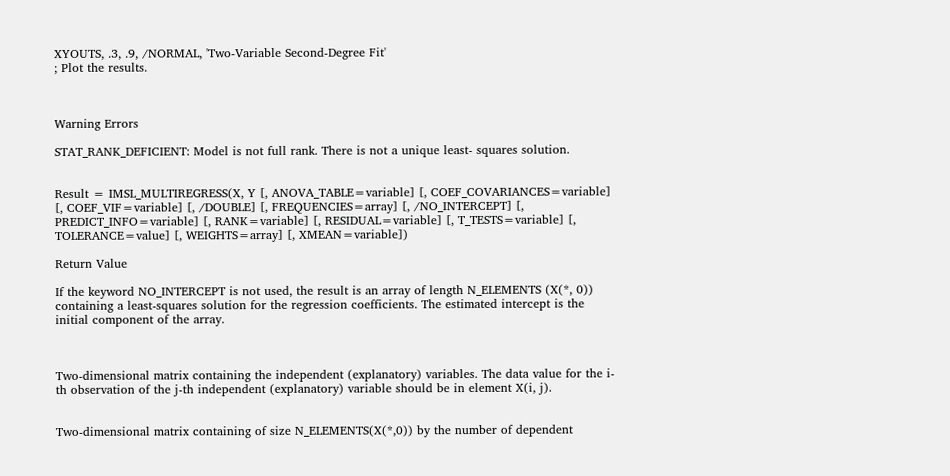XYOUTS, .3, .9, /NORMAL, 'Two-Variable Second-Degree Fit'
; Plot the results.



Warning Errors

STAT_RANK_DEFICIENT: Model is not full rank. There is not a unique least- squares solution.


Result = IMSL_MULTIREGRESS(X, Y [, ANOVA_TABLE=variable] [, COEF_COVARIANCES=variable] [, COEF_VIF=variable] [, /DOUBLE] [, FREQUENCIES=array] [, /NO_INTERCEPT] [, PREDICT_INFO=variable] [, RANK=variable] [, RESIDUAL=variable] [, T_TESTS=variable] [, TOLERANCE=value] [, WEIGHTS=array] [, XMEAN=variable])

Return Value

If the keyword NO_INTERCEPT is not used, the result is an array of length N_ELEMENTS (X(*, 0)) containing a least-squares solution for the regression coefficients. The estimated intercept is the initial component of the array.



Two-dimensional matrix containing the independent (explanatory) variables. The data value for the i-th observation of the j-th independent (explanatory) variable should be in element X(i, j).


Two-dimensional matrix containing of size N_ELEMENTS(X(*,0)) by the number of dependent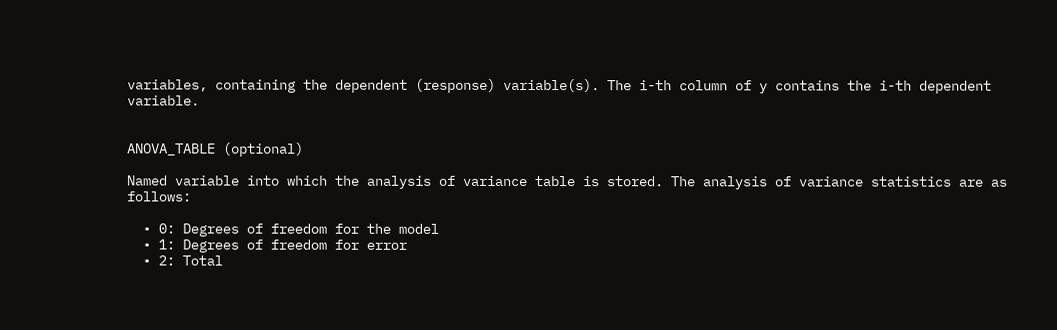variables, containing the dependent (response) variable(s). The i-th column of y contains the i-th dependent variable.


ANOVA_TABLE (optional)

Named variable into which the analysis of variance table is stored. The analysis of variance statistics are as follows:

  • 0: Degrees of freedom for the model
  • 1: Degrees of freedom for error
  • 2: Total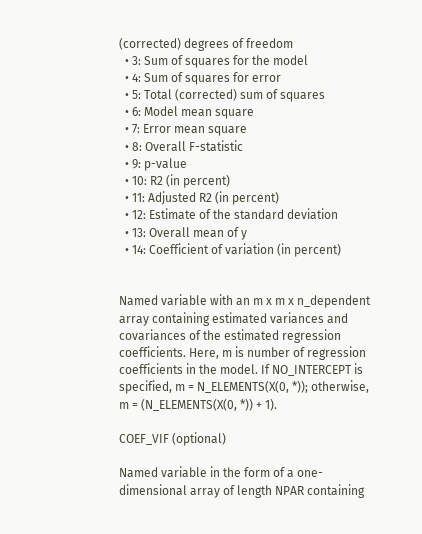(corrected) degrees of freedom
  • 3: Sum of squares for the model
  • 4: Sum of squares for error
  • 5: Total (corrected) sum of squares
  • 6: Model mean square
  • 7: Error mean square
  • 8: Overall F-statistic
  • 9: p-value
  • 10: R2 (in percent)
  • 11: Adjusted R2 (in percent)
  • 12: Estimate of the standard deviation
  • 13: Overall mean of y
  • 14: Coefficient of variation (in percent)


Named variable with an m x m x n_dependent array containing estimated variances and covariances of the estimated regression coefficients. Here, m is number of regression coefficients in the model. If NO_INTERCEPT is specified, m = N_ELEMENTS(X(0, *)); otherwise, m = (N_ELEMENTS(X(0, *)) + 1).

COEF_VIF (optional)

Named variable in the form of a one-dimensional array of length NPAR containing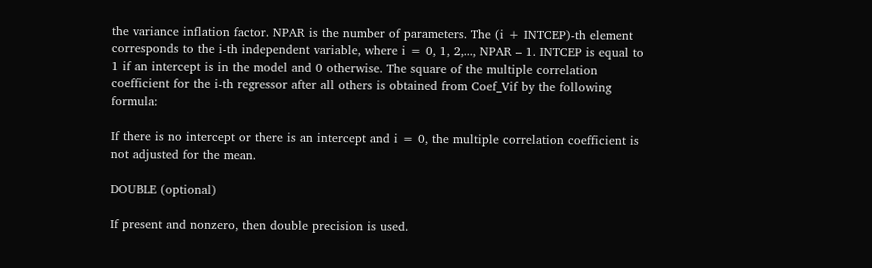the variance inflation factor. NPAR is the number of parameters. The (i + INTCEP)-th element corresponds to the i-th independent variable, where i = 0, 1, 2,..., NPAR – 1. INTCEP is equal to 1 if an intercept is in the model and 0 otherwise. The square of the multiple correlation coefficient for the i-th regressor after all others is obtained from Coef_Vif by the following formula:

If there is no intercept or there is an intercept and i = 0, the multiple correlation coefficient is not adjusted for the mean.

DOUBLE (optional)

If present and nonzero, then double precision is used.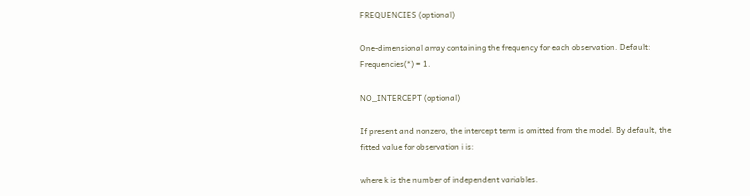FREQUENCIES (optional)

One-dimensional array containing the frequency for each observation. Default: Frequencies(*) = 1.

NO_INTERCEPT (optional)

If present and nonzero, the intercept term is omitted from the model. By default, the fitted value for observation i is:

where k is the number of independent variables.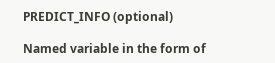PREDICT_INFO (optional)

Named variable in the form of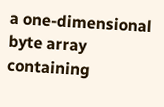a one-dimensional byte array containing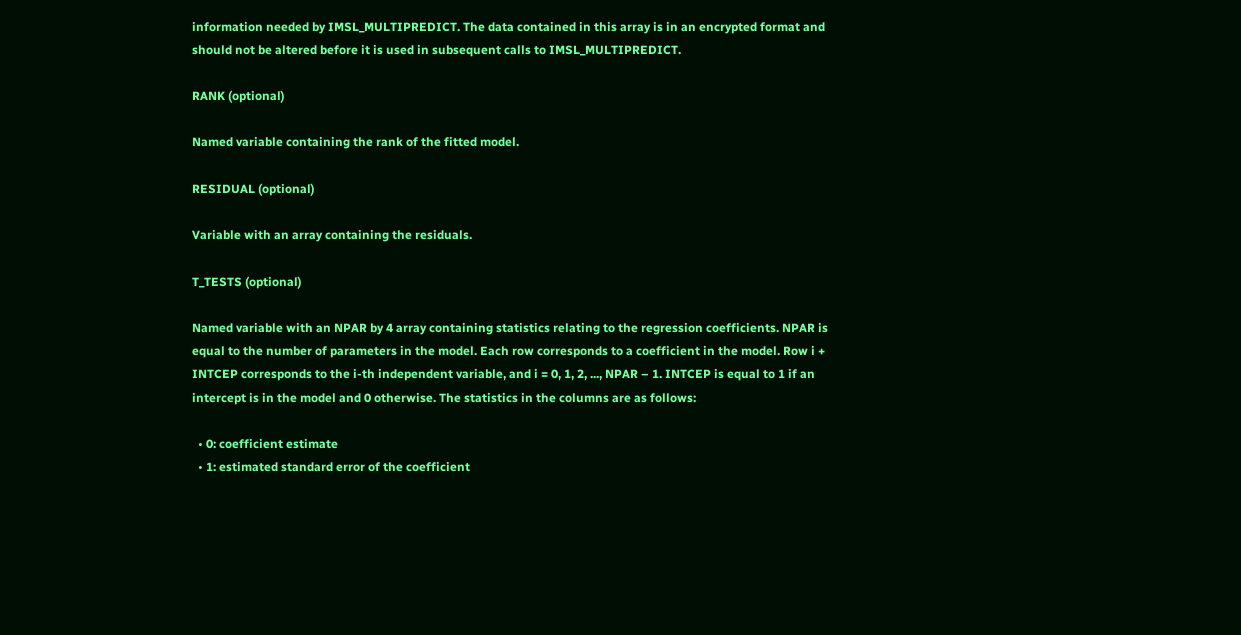information needed by IMSL_MULTIPREDICT. The data contained in this array is in an encrypted format and should not be altered before it is used in subsequent calls to IMSL_MULTIPREDICT.

RANK (optional)

Named variable containing the rank of the fitted model.

RESIDUAL (optional)

Variable with an array containing the residuals.

T_TESTS (optional)

Named variable with an NPAR by 4 array containing statistics relating to the regression coefficients. NPAR is equal to the number of parameters in the model. Each row corresponds to a coefficient in the model. Row i + INTCEP corresponds to the i-th independent variable, and i = 0, 1, 2, ..., NPAR – 1. INTCEP is equal to 1 if an intercept is in the model and 0 otherwise. The statistics in the columns are as follows:

  • 0: coefficient estimate
  • 1: estimated standard error of the coefficient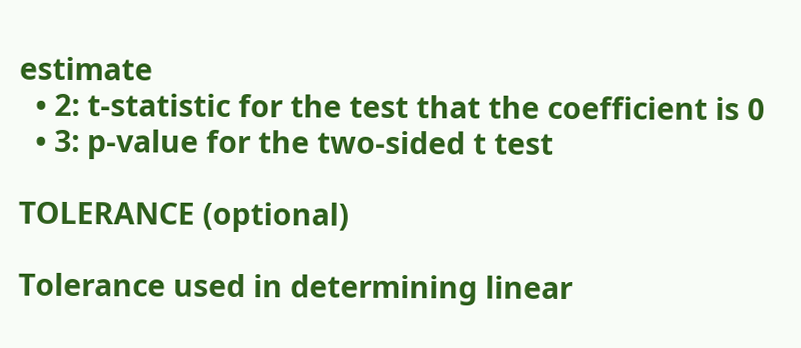estimate
  • 2: t-statistic for the test that the coefficient is 0
  • 3: p-value for the two-sided t test

TOLERANCE (optional)

Tolerance used in determining linear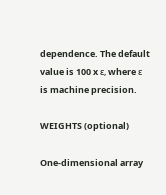dependence. The default value is 100 x ε, where ε is machine precision.

WEIGHTS (optional)

One-dimensional array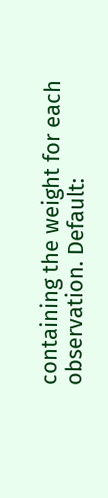containing the weight for each observation. Default: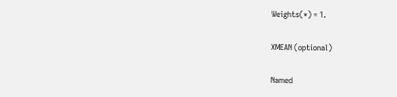Weights(*) = 1.

XMEAN (optional)

Named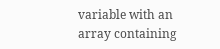variable with an array containing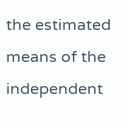the estimated means of the independent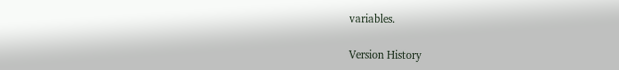variables.

Version History